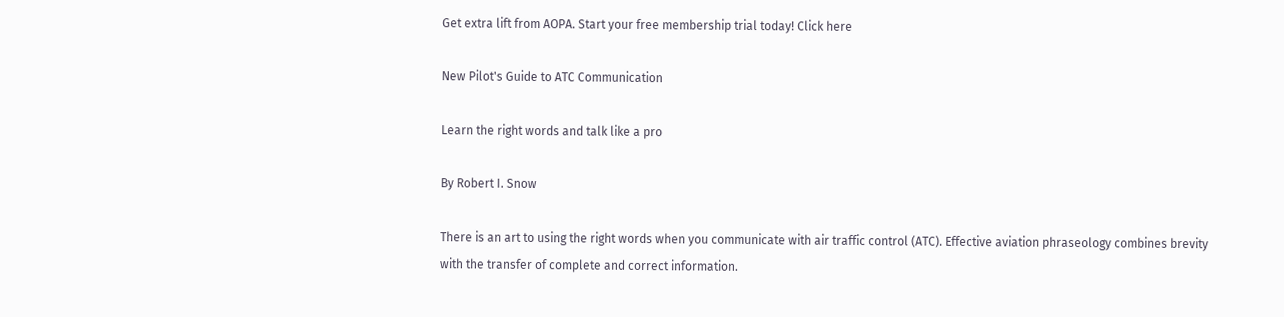Get extra lift from AOPA. Start your free membership trial today! Click here

New Pilot's Guide to ATC Communication

Learn the right words and talk like a pro

By Robert I. Snow

There is an art to using the right words when you communicate with air traffic control (ATC). Effective aviation phraseology combines brevity with the transfer of complete and correct information.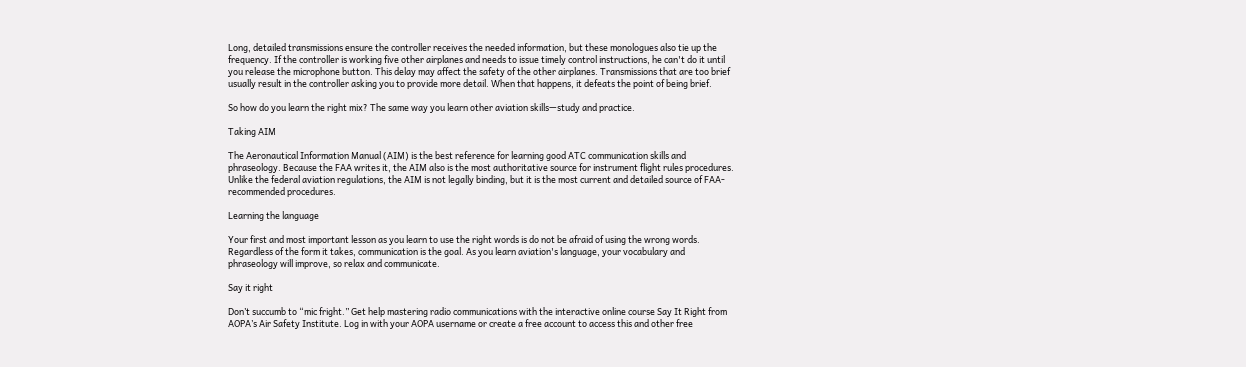Long, detailed transmissions ensure the controller receives the needed information, but these monologues also tie up the frequency. If the controller is working five other airplanes and needs to issue timely control instructions, he can't do it until you release the microphone button. This delay may affect the safety of the other airplanes. Transmissions that are too brief usually result in the controller asking you to provide more detail. When that happens, it defeats the point of being brief.

So how do you learn the right mix? The same way you learn other aviation skills—study and practice.

Taking AIM

The Aeronautical Information Manual (AIM) is the best reference for learning good ATC communication skills and phraseology. Because the FAA writes it, the AIM also is the most authoritative source for instrument flight rules procedures. Unlike the federal aviation regulations, the AIM is not legally binding, but it is the most current and detailed source of FAA-recommended procedures.

Learning the language

Your first and most important lesson as you learn to use the right words is do not be afraid of using the wrong words. Regardless of the form it takes, communication is the goal. As you learn aviation's language, your vocabulary and phraseology will improve, so relax and communicate.

Say it right

Don’t succumb to “mic fright.” Get help mastering radio communications with the interactive online course Say It Right from AOPA’s Air Safety Institute. Log in with your AOPA username or create a free account to access this and other free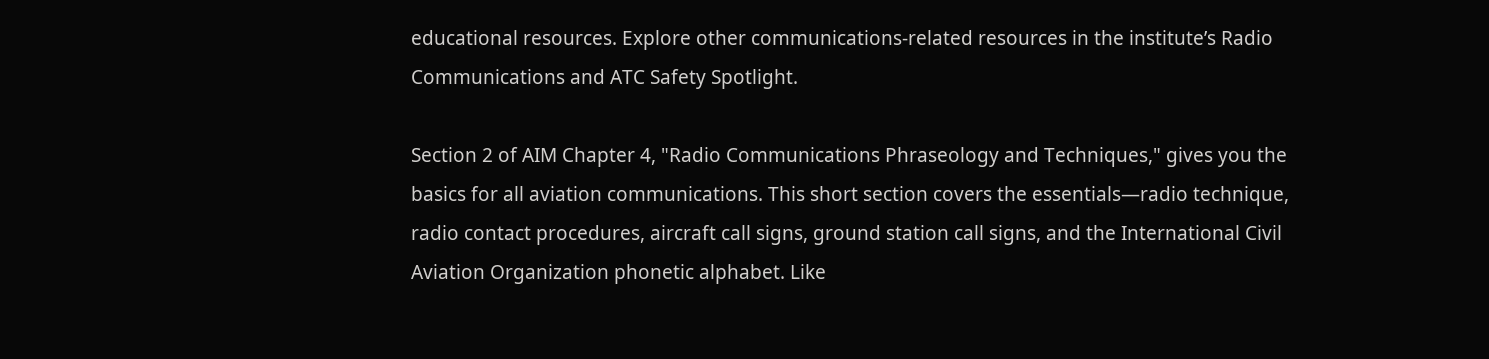educational resources. Explore other communications-related resources in the institute’s Radio Communications and ATC Safety Spotlight.

Section 2 of AIM Chapter 4, "Radio Communications Phraseology and Techniques," gives you the basics for all aviation communications. This short section covers the essentials—radio technique, radio contact procedures, aircraft call signs, ground station call signs, and the International Civil Aviation Organization phonetic alphabet. Like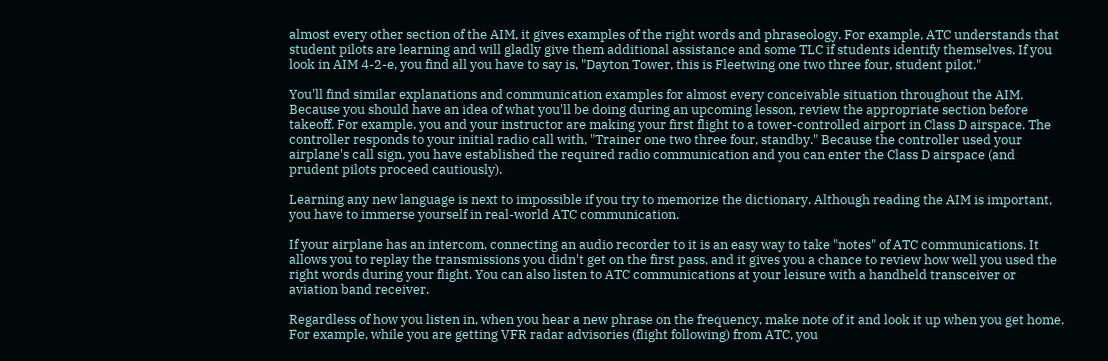almost every other section of the AIM, it gives examples of the right words and phraseology. For example, ATC understands that student pilots are learning and will gladly give them additional assistance and some TLC if students identify themselves. If you look in AIM 4-2-e, you find all you have to say is, "Dayton Tower, this is Fleetwing one two three four, student pilot."

You'll find similar explanations and communication examples for almost every conceivable situation throughout the AIM. Because you should have an idea of what you'll be doing during an upcoming lesson, review the appropriate section before takeoff. For example, you and your instructor are making your first flight to a tower-controlled airport in Class D airspace. The controller responds to your initial radio call with, "Trainer one two three four, standby." Because the controller used your airplane's call sign, you have established the required radio communication and you can enter the Class D airspace (and prudent pilots proceed cautiously).

Learning any new language is next to impossible if you try to memorize the dictionary. Although reading the AIM is important, you have to immerse yourself in real-world ATC communication.

If your airplane has an intercom, connecting an audio recorder to it is an easy way to take "notes" of ATC communications. It allows you to replay the transmissions you didn't get on the first pass, and it gives you a chance to review how well you used the right words during your flight. You can also listen to ATC communications at your leisure with a handheld transceiver or aviation band receiver.

Regardless of how you listen in, when you hear a new phrase on the frequency, make note of it and look it up when you get home. For example, while you are getting VFR radar advisories (flight following) from ATC, you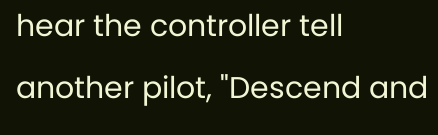hear the controller tell another pilot, "Descend and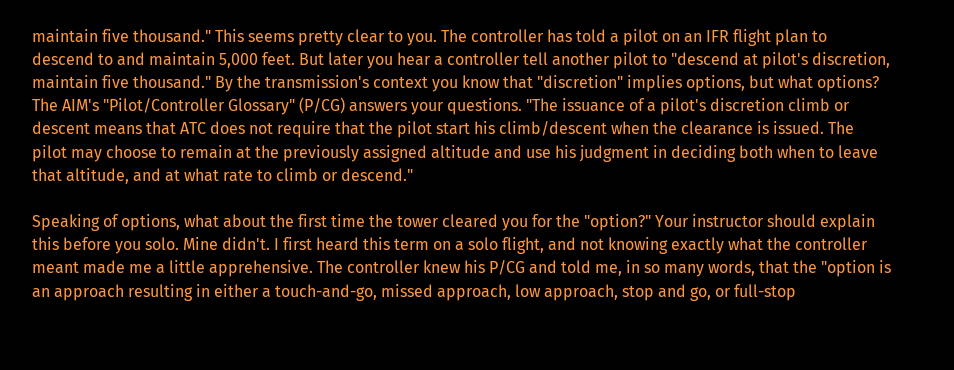maintain five thousand." This seems pretty clear to you. The controller has told a pilot on an IFR flight plan to descend to and maintain 5,000 feet. But later you hear a controller tell another pilot to "descend at pilot's discretion, maintain five thousand." By the transmission's context you know that "discretion" implies options, but what options? The AIM's "Pilot/Controller Glossary" (P/CG) answers your questions. "The issuance of a pilot's discretion climb or descent means that ATC does not require that the pilot start his climb/descent when the clearance is issued. The pilot may choose to remain at the previously assigned altitude and use his judgment in deciding both when to leave that altitude, and at what rate to climb or descend."

Speaking of options, what about the first time the tower cleared you for the "option?" Your instructor should explain this before you solo. Mine didn't. I first heard this term on a solo flight, and not knowing exactly what the controller meant made me a little apprehensive. The controller knew his P/CG and told me, in so many words, that the "option is an approach resulting in either a touch-and-go, missed approach, low approach, stop and go, or full-stop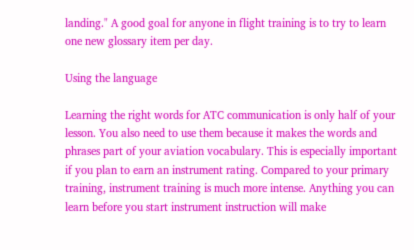landing." A good goal for anyone in flight training is to try to learn one new glossary item per day.

Using the language

Learning the right words for ATC communication is only half of your lesson. You also need to use them because it makes the words and phrases part of your aviation vocabulary. This is especially important if you plan to earn an instrument rating. Compared to your primary training, instrument training is much more intense. Anything you can learn before you start instrument instruction will make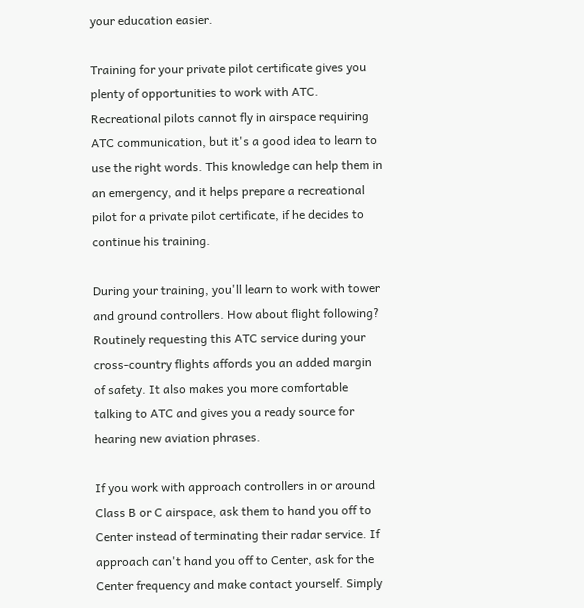your education easier.

Training for your private pilot certificate gives you plenty of opportunities to work with ATC. Recreational pilots cannot fly in airspace requiring ATC communication, but it's a good idea to learn to use the right words. This knowledge can help them in an emergency, and it helps prepare a recreational pilot for a private pilot certificate, if he decides to continue his training.

During your training, you'll learn to work with tower and ground controllers. How about flight following? Routinely requesting this ATC service during your cross-country flights affords you an added margin of safety. It also makes you more comfortable talking to ATC and gives you a ready source for hearing new aviation phrases.

If you work with approach controllers in or around Class B or C airspace, ask them to hand you off to Center instead of terminating their radar service. If approach can't hand you off to Center, ask for the Center frequency and make contact yourself. Simply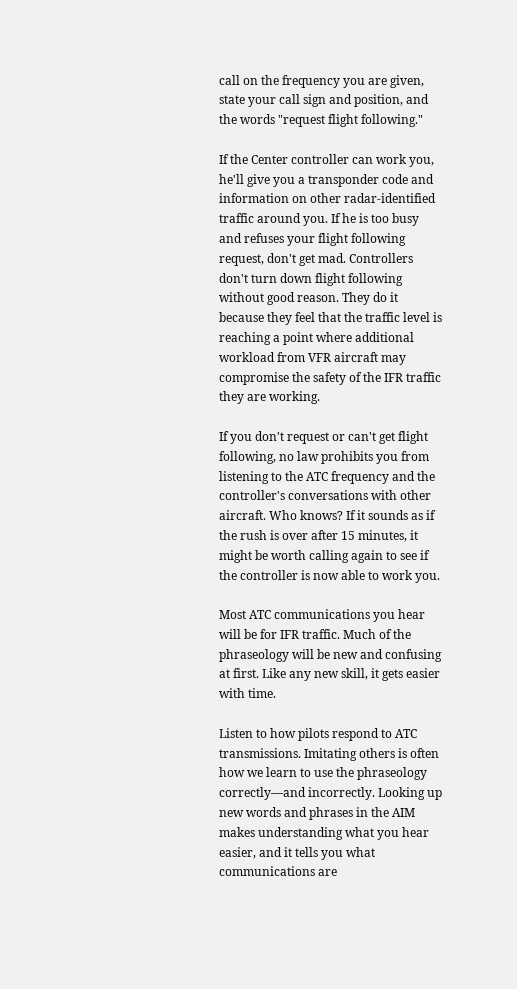call on the frequency you are given, state your call sign and position, and the words "request flight following."

If the Center controller can work you, he'll give you a transponder code and information on other radar-identified traffic around you. If he is too busy and refuses your flight following request, don't get mad. Controllers don't turn down flight following without good reason. They do it because they feel that the traffic level is reaching a point where additional workload from VFR aircraft may compromise the safety of the IFR traffic they are working.

If you don't request or can't get flight following, no law prohibits you from listening to the ATC frequency and the controller's conversations with other aircraft. Who knows? If it sounds as if the rush is over after 15 minutes, it might be worth calling again to see if the controller is now able to work you.

Most ATC communications you hear will be for IFR traffic. Much of the phraseology will be new and confusing at first. Like any new skill, it gets easier with time.

Listen to how pilots respond to ATC transmissions. Imitating others is often how we learn to use the phraseology correctly—and incorrectly. Looking up new words and phrases in the AIM makes understanding what you hear easier, and it tells you what communications are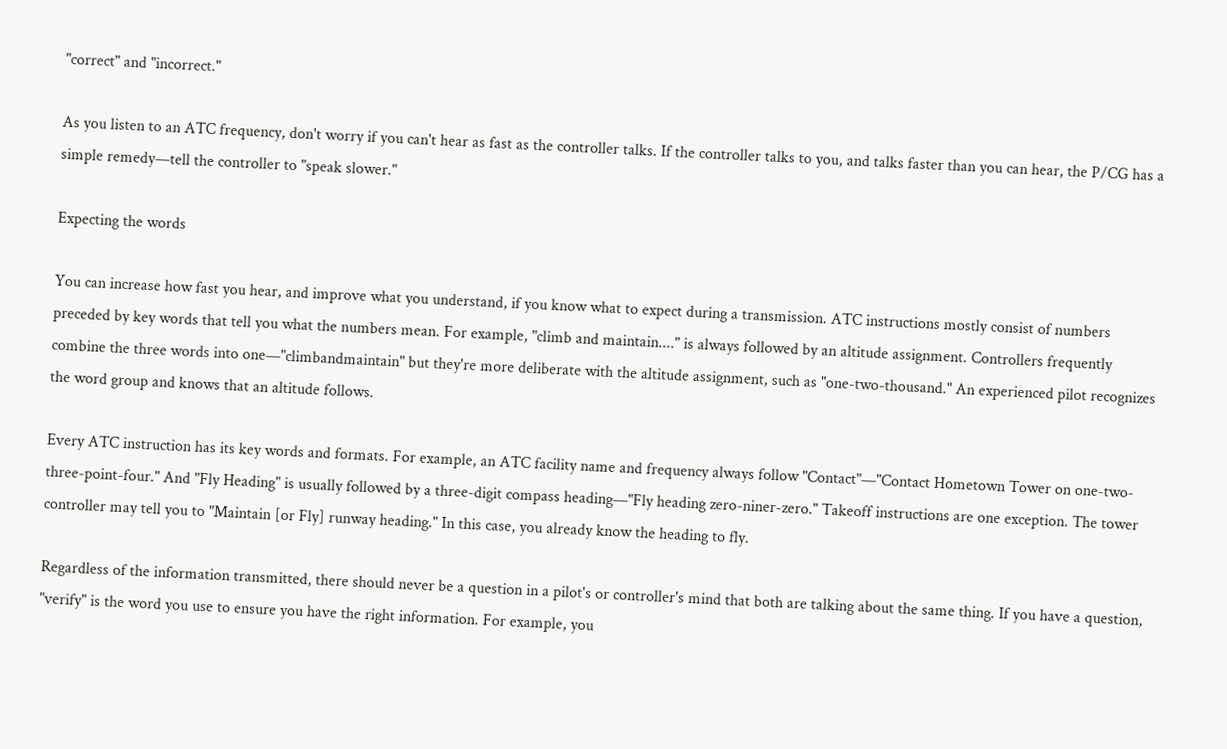"correct" and "incorrect."

As you listen to an ATC frequency, don't worry if you can't hear as fast as the controller talks. If the controller talks to you, and talks faster than you can hear, the P/CG has a simple remedy—tell the controller to "speak slower."

Expecting the words

You can increase how fast you hear, and improve what you understand, if you know what to expect during a transmission. ATC instructions mostly consist of numbers preceded by key words that tell you what the numbers mean. For example, "climb and maintain...." is always followed by an altitude assignment. Controllers frequently combine the three words into one—"climbandmaintain" but they're more deliberate with the altitude assignment, such as "one-two-thousand." An experienced pilot recognizes the word group and knows that an altitude follows.

Every ATC instruction has its key words and formats. For example, an ATC facility name and frequency always follow "Contact"—"Contact Hometown Tower on one-two-three-point-four." And "Fly Heading" is usually followed by a three-digit compass heading—"Fly heading zero-niner-zero." Takeoff instructions are one exception. The tower controller may tell you to "Maintain [or Fly] runway heading." In this case, you already know the heading to fly.

Regardless of the information transmitted, there should never be a question in a pilot's or controller's mind that both are talking about the same thing. If you have a question, "verify" is the word you use to ensure you have the right information. For example, you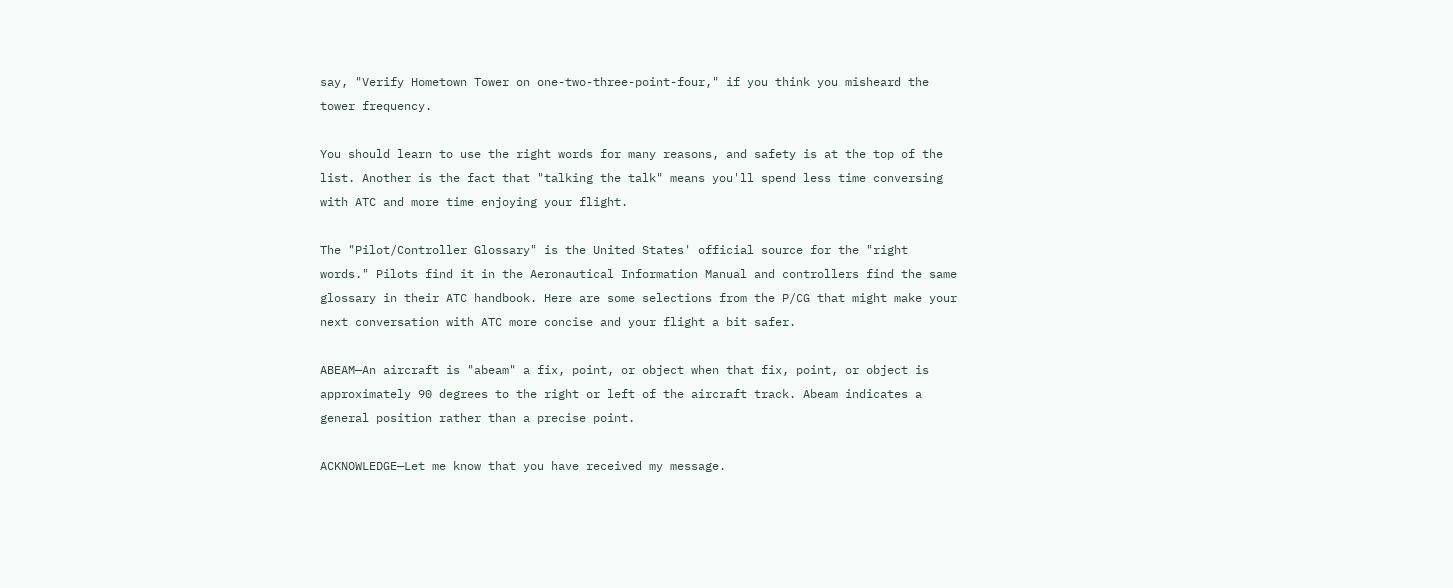say, "Verify Hometown Tower on one-two-three-point-four," if you think you misheard the tower frequency.

You should learn to use the right words for many reasons, and safety is at the top of the list. Another is the fact that "talking the talk" means you'll spend less time conversing with ATC and more time enjoying your flight.

The "Pilot/Controller Glossary" is the United States' official source for the "right words." Pilots find it in the Aeronautical Information Manual and controllers find the same glossary in their ATC handbook. Here are some selections from the P/CG that might make your next conversation with ATC more concise and your flight a bit safer.

ABEAM—An aircraft is "abeam" a fix, point, or object when that fix, point, or object is approximately 90 degrees to the right or left of the aircraft track. Abeam indicates a general position rather than a precise point.

ACKNOWLEDGE—Let me know that you have received my message.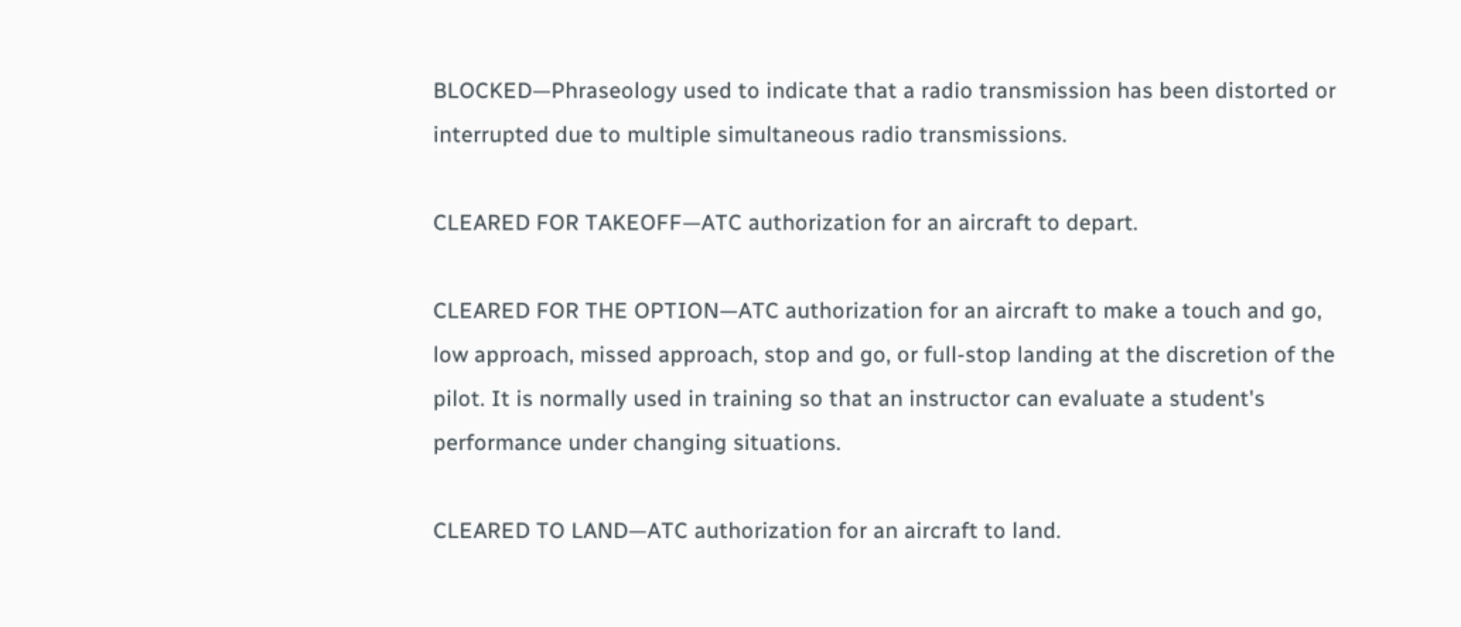BLOCKED—Phraseology used to indicate that a radio transmission has been distorted or interrupted due to multiple simultaneous radio transmissions.

CLEARED FOR TAKEOFF—ATC authorization for an aircraft to depart.

CLEARED FOR THE OPTION—ATC authorization for an aircraft to make a touch and go, low approach, missed approach, stop and go, or full-stop landing at the discretion of the pilot. It is normally used in training so that an instructor can evaluate a student's performance under changing situations.

CLEARED TO LAND—ATC authorization for an aircraft to land.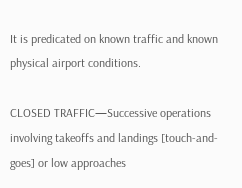It is predicated on known traffic and known physical airport conditions.

CLOSED TRAFFIC—Successive operations involving takeoffs and landings [touch-and-goes] or low approaches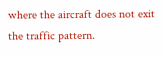where the aircraft does not exit the traffic pattern.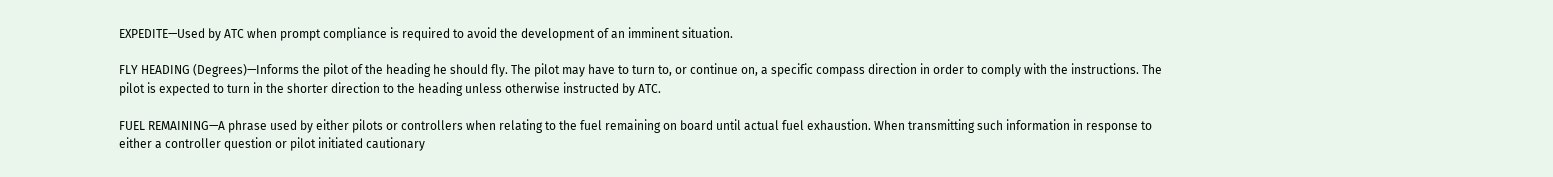EXPEDITE—Used by ATC when prompt compliance is required to avoid the development of an imminent situation.

FLY HEADING (Degrees)—Informs the pilot of the heading he should fly. The pilot may have to turn to, or continue on, a specific compass direction in order to comply with the instructions. The pilot is expected to turn in the shorter direction to the heading unless otherwise instructed by ATC.

FUEL REMAINING—A phrase used by either pilots or controllers when relating to the fuel remaining on board until actual fuel exhaustion. When transmitting such information in response to either a controller question or pilot initiated cautionary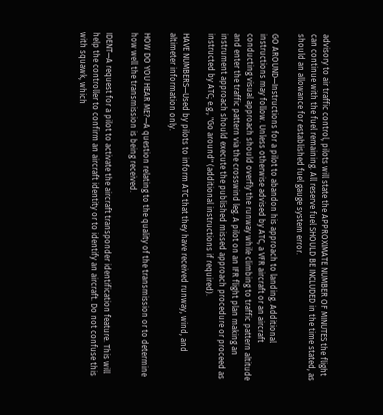advisory to air traffic control, pilots will state the APPROXIMATE NUMBER OF MINUTES the flight can continue with the fuel remaining. All reserve fuel SHOULD BE INCLUDED in the time stated, as should an allowance for established fuel gauge system error.

GO AROUND—Instructions for a pilot to abandon his approach to landing. Additional instructions may follow. Unless otherwise advised by ATC, a VFR aircraft or an aircraft conducting visual approach should overfly the runway while climbing to traffic pattern altitude and enter the traffic pattern via the crosswind leg. A pilot on an IFR flight plan making an instrument approach should execute the published missed approach procedure or proceed as instructed by ATC; e.g., "Go around" (additional instructions if required).

HAVE NUMBERS—Used by pilots to inform ATC that they have received runway, wind, and altimeter information only.

HOW DO YOU HEAR ME?—A question relating to the quality of the transmission or to determine how well the transmission is being received.

IDENT—A request for a pilot to activate the aircraft transponder identification feature. This will help the controller to confirm an aircraft identity or to identify an aircraft. Do not confuse this with squawk, which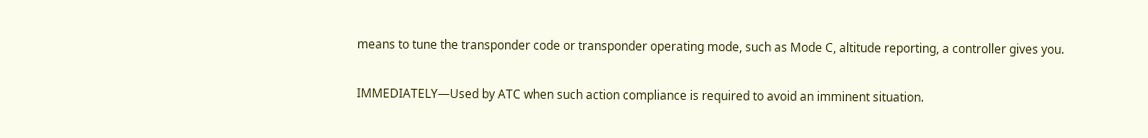means to tune the transponder code or transponder operating mode, such as Mode C, altitude reporting, a controller gives you.

IMMEDIATELY—Used by ATC when such action compliance is required to avoid an imminent situation.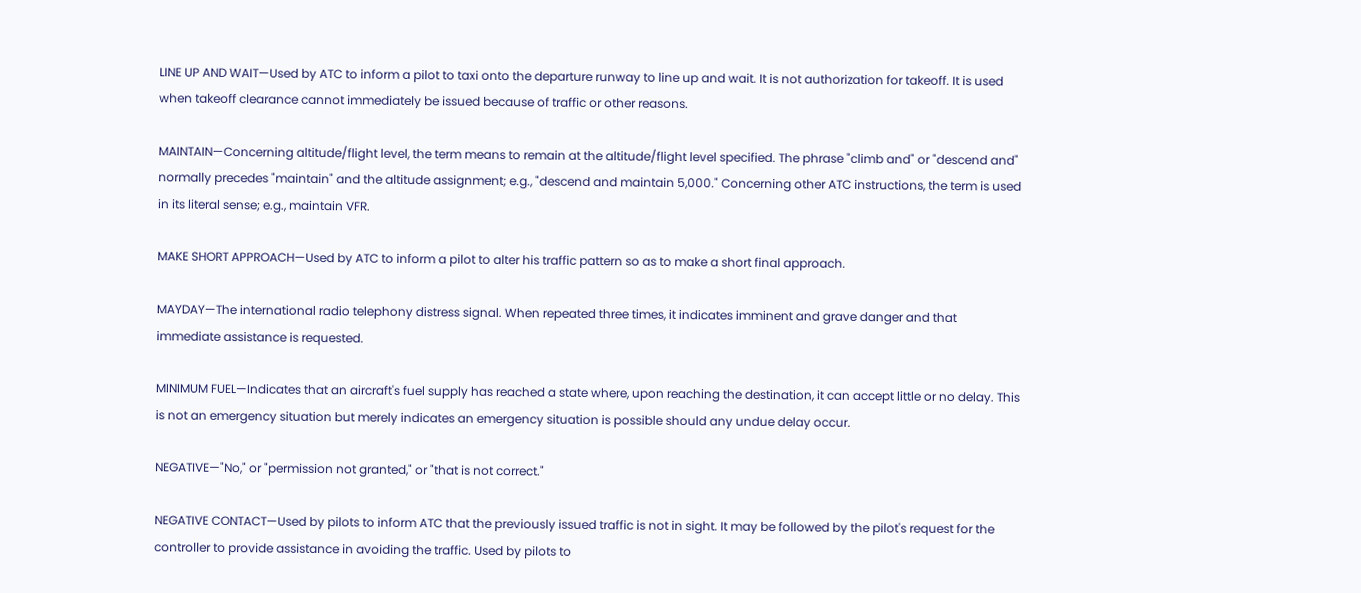LINE UP AND WAIT—Used by ATC to inform a pilot to taxi onto the departure runway to line up and wait. It is not authorization for takeoff. It is used when takeoff clearance cannot immediately be issued because of traffic or other reasons.

MAINTAIN—Concerning altitude/flight level, the term means to remain at the altitude/flight level specified. The phrase "climb and" or "descend and" normally precedes "maintain" and the altitude assignment; e.g., "descend and maintain 5,000." Concerning other ATC instructions, the term is used in its literal sense; e.g., maintain VFR.

MAKE SHORT APPROACH—Used by ATC to inform a pilot to alter his traffic pattern so as to make a short final approach.

MAYDAY—The international radio telephony distress signal. When repeated three times, it indicates imminent and grave danger and that immediate assistance is requested.

MINIMUM FUEL—Indicates that an aircraft's fuel supply has reached a state where, upon reaching the destination, it can accept little or no delay. This is not an emergency situation but merely indicates an emergency situation is possible should any undue delay occur.

NEGATIVE—"No," or "permission not granted," or "that is not correct."

NEGATIVE CONTACT—Used by pilots to inform ATC that the previously issued traffic is not in sight. It may be followed by the pilot's request for the controller to provide assistance in avoiding the traffic. Used by pilots to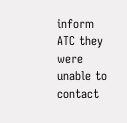inform ATC they were unable to contact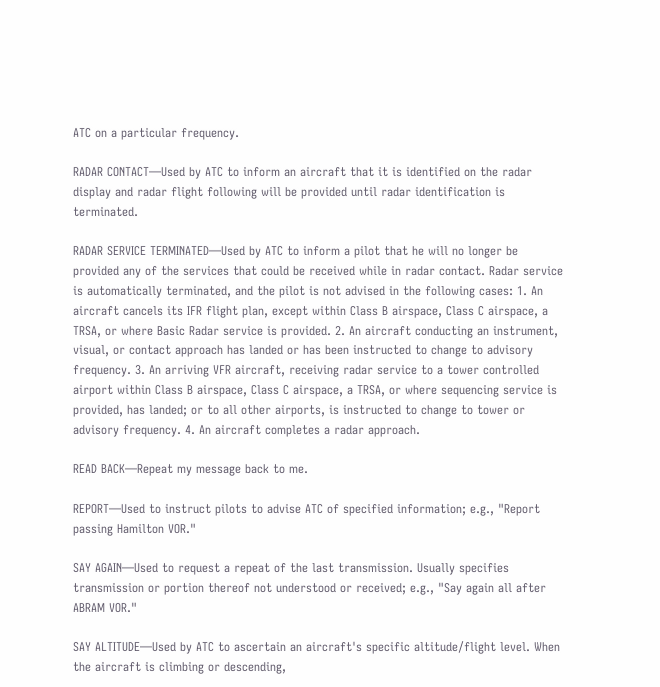ATC on a particular frequency.

RADAR CONTACT—Used by ATC to inform an aircraft that it is identified on the radar display and radar flight following will be provided until radar identification is terminated.

RADAR SERVICE TERMINATED—Used by ATC to inform a pilot that he will no longer be provided any of the services that could be received while in radar contact. Radar service is automatically terminated, and the pilot is not advised in the following cases: 1. An aircraft cancels its IFR flight plan, except within Class B airspace, Class C airspace, a TRSA, or where Basic Radar service is provided. 2. An aircraft conducting an instrument, visual, or contact approach has landed or has been instructed to change to advisory frequency. 3. An arriving VFR aircraft, receiving radar service to a tower controlled airport within Class B airspace, Class C airspace, a TRSA, or where sequencing service is provided, has landed; or to all other airports, is instructed to change to tower or advisory frequency. 4. An aircraft completes a radar approach.

READ BACK—Repeat my message back to me.

REPORT—Used to instruct pilots to advise ATC of specified information; e.g., "Report passing Hamilton VOR."

SAY AGAIN—Used to request a repeat of the last transmission. Usually specifies transmission or portion thereof not understood or received; e.g., "Say again all after ABRAM VOR."

SAY ALTITUDE—Used by ATC to ascertain an aircraft's specific altitude/flight level. When the aircraft is climbing or descending,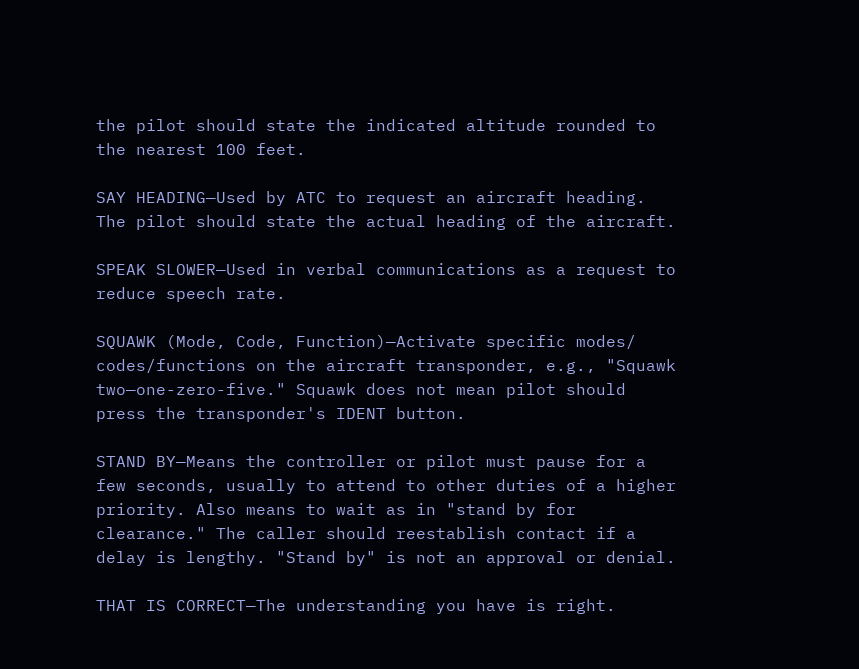the pilot should state the indicated altitude rounded to the nearest 100 feet.

SAY HEADING—Used by ATC to request an aircraft heading. The pilot should state the actual heading of the aircraft.

SPEAK SLOWER—Used in verbal communications as a request to reduce speech rate.

SQUAWK (Mode, Code, Function)—Activate specific modes/ codes/functions on the aircraft transponder, e.g., "Squawk two—one-zero-five." Squawk does not mean pilot should press the transponder's IDENT button.

STAND BY—Means the controller or pilot must pause for a few seconds, usually to attend to other duties of a higher priority. Also means to wait as in "stand by for clearance." The caller should reestablish contact if a delay is lengthy. "Stand by" is not an approval or denial.

THAT IS CORRECT—The understanding you have is right.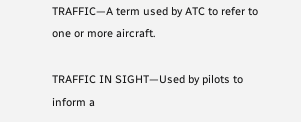TRAFFIC—A term used by ATC to refer to one or more aircraft.

TRAFFIC IN SIGHT—Used by pilots to inform a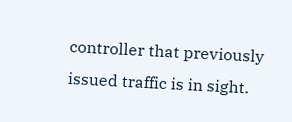controller that previously issued traffic is in sight.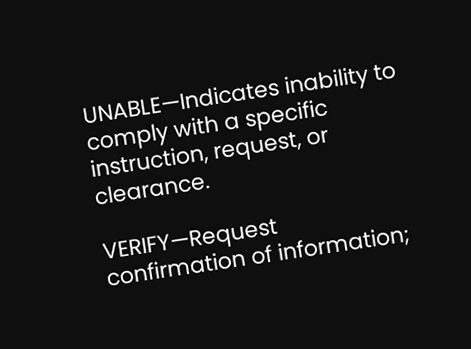UNABLE—Indicates inability to comply with a specific instruction, request, or clearance.

VERIFY—Request confirmation of information;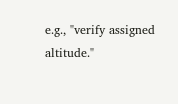e.g., "verify assigned altitude."